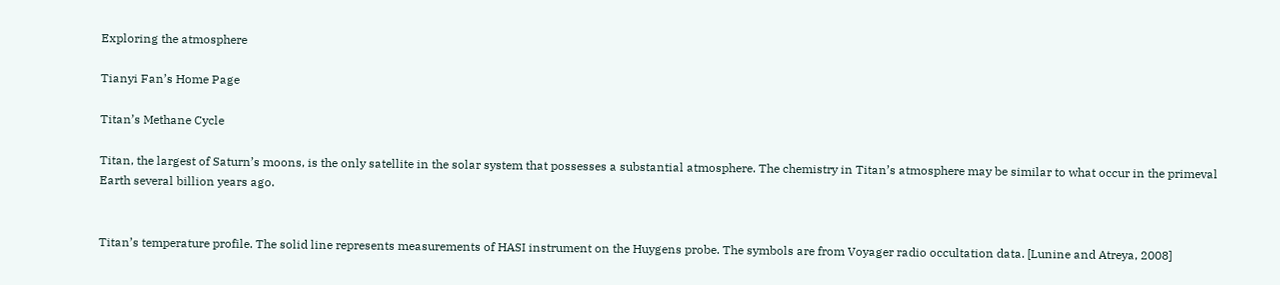Exploring the atmosphere

Tianyi Fan’s Home Page

Titan’s Methane Cycle

Titan, the largest of Saturn’s moons, is the only satellite in the solar system that possesses a substantial atmosphere. The chemistry in Titan’s atmosphere may be similar to what occur in the primeval Earth several billion years ago.


Titan’s temperature profile. The solid line represents measurements of HASI instrument on the Huygens probe. The symbols are from Voyager radio occultation data. [Lunine and Atreya, 2008]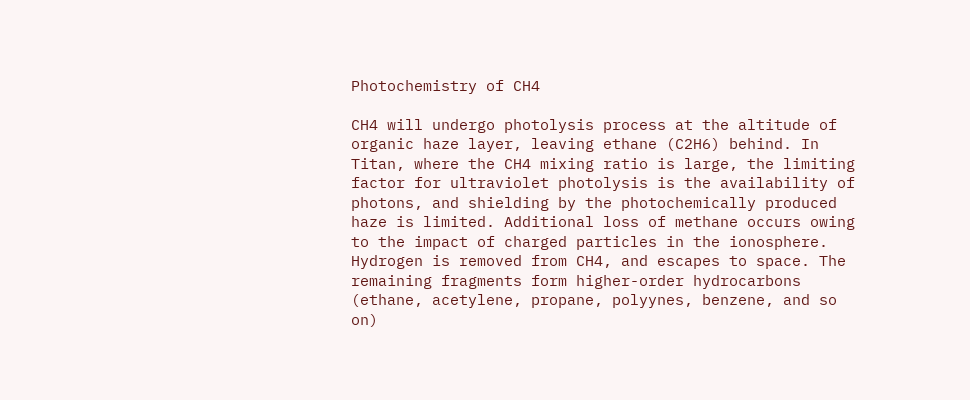Photochemistry of CH4

CH4 will undergo photolysis process at the altitude of organic haze layer, leaving ethane (C2H6) behind. In Titan, where the CH4 mixing ratio is large, the limiting factor for ultraviolet photolysis is the availability of photons, and shielding by the photochemically produced haze is limited. Additional loss of methane occurs owing to the impact of charged particles in the ionosphere. Hydrogen is removed from CH4, and escapes to space. The remaining fragments form higher-order hydrocarbons (ethane, acetylene, propane, polyynes, benzene, and so on)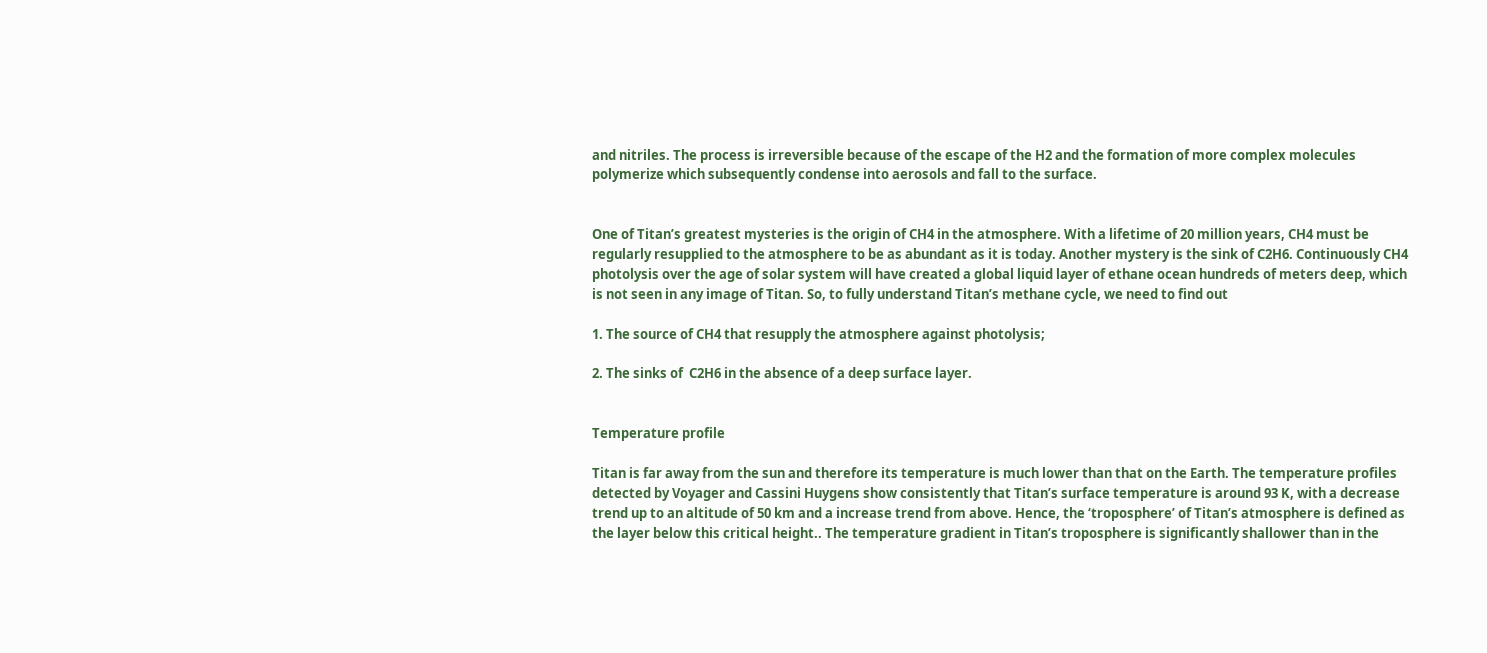and nitriles. The process is irreversible because of the escape of the H2 and the formation of more complex molecules polymerize which subsequently condense into aerosols and fall to the surface.


One of Titan’s greatest mysteries is the origin of CH4 in the atmosphere. With a lifetime of 20 million years, CH4 must be regularly resupplied to the atmosphere to be as abundant as it is today. Another mystery is the sink of C2H6. Continuously CH4 photolysis over the age of solar system will have created a global liquid layer of ethane ocean hundreds of meters deep, which is not seen in any image of Titan. So, to fully understand Titan’s methane cycle, we need to find out

1. The source of CH4 that resupply the atmosphere against photolysis;

2. The sinks of  C2H6 in the absence of a deep surface layer.


Temperature profile

Titan is far away from the sun and therefore its temperature is much lower than that on the Earth. The temperature profiles detected by Voyager and Cassini Huygens show consistently that Titan’s surface temperature is around 93 K, with a decrease trend up to an altitude of 50 km and a increase trend from above. Hence, the ‘troposphere’ of Titan’s atmosphere is defined as the layer below this critical height.. The temperature gradient in Titan’s troposphere is significantly shallower than in the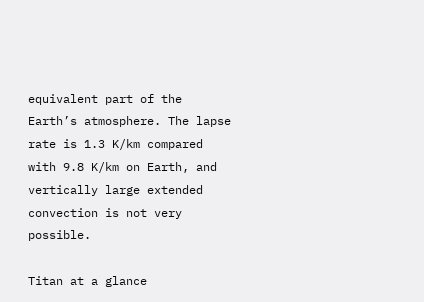equivalent part of the Earth’s atmosphere. The lapse rate is 1.3 K/km compared with 9.8 K/km on Earth, and vertically large extended convection is not very possible.

Titan at a glance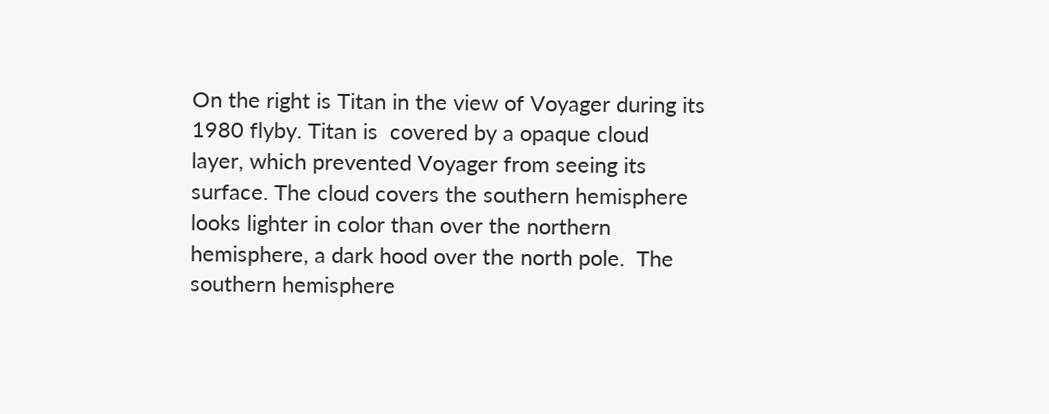On the right is Titan in the view of Voyager during its 1980 flyby. Titan is  covered by a opaque cloud layer, which prevented Voyager from seeing its surface. The cloud covers the southern hemisphere looks lighter in color than over the northern hemisphere, a dark hood over the north pole.  The southern hemisphere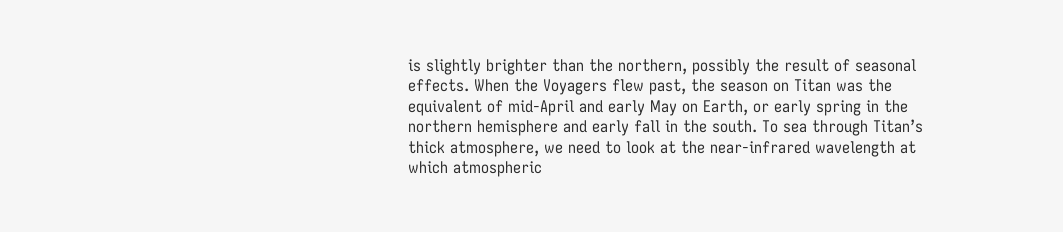is slightly brighter than the northern, possibly the result of seasonal effects. When the Voyagers flew past, the season on Titan was the equivalent of mid-April and early May on Earth, or early spring in the northern hemisphere and early fall in the south. To sea through Titan’s thick atmosphere, we need to look at the near-infrared wavelength at which atmospheric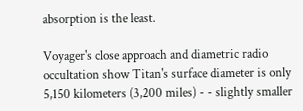absorption is the least.

Voyager's close approach and diametric radio occultation show Titan's surface diameter is only 5,150 kilometers (3,200 miles) - - slightly smaller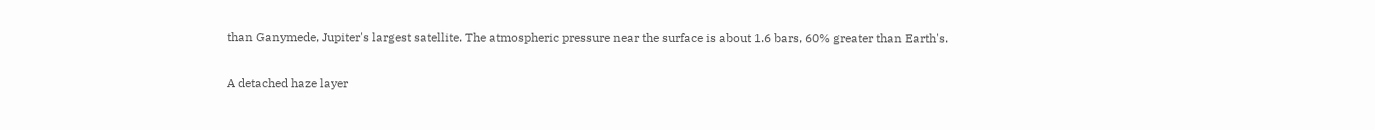than Ganymede, Jupiter's largest satellite. The atmospheric pressure near the surface is about 1.6 bars, 60% greater than Earth's.


A detached haze layer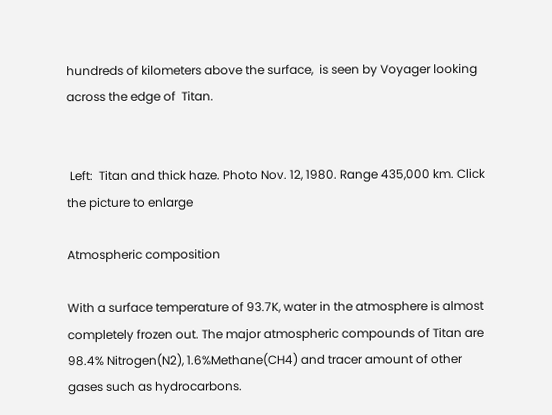hundreds of kilometers above the surface,  is seen by Voyager looking across the edge of  Titan.


 Left:  Titan and thick haze. Photo Nov. 12, 1980. Range 435,000 km. Click the picture to enlarge

Atmospheric composition

With a surface temperature of 93.7K, water in the atmosphere is almost completely frozen out. The major atmospheric compounds of Titan are 98.4% Nitrogen(N2), 1.6%Methane(CH4) and tracer amount of other gases such as hydrocarbons.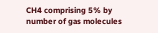CH4 comprising 5% by number of gas molecules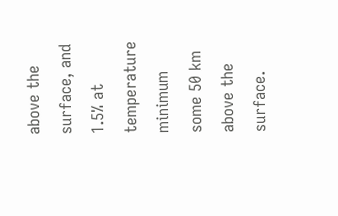above the surface, and 1.5% at temperature minimum some 50 km above the surface.